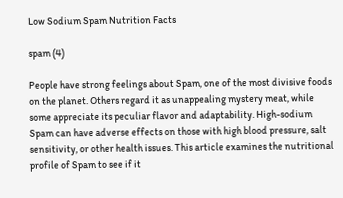Low Sodium Spam Nutrition Facts

spam (4)

People have strong feelings about Spam, one of the most divisive foods on the planet. Others regard it as unappealing mystery meat, while some appreciate its peculiar flavor and adaptability. High-sodium Spam can have adverse effects on those with high blood pressure, salt sensitivity, or other health issues. This article examines the nutritional profile of Spam to see if it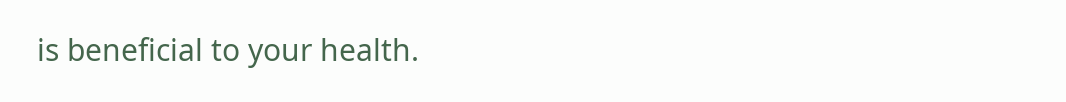is beneficial to your health.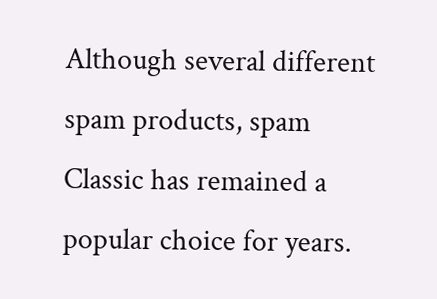Although several different spam products, spam Classic has remained a popular choice for years.